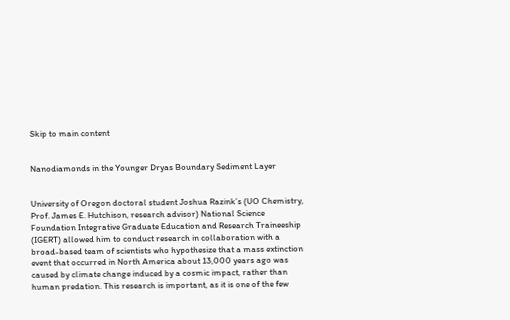Skip to main content


Nanodiamonds in the Younger Dryas Boundary Sediment Layer


University of Oregon doctoral student Joshua Razink’s (UO Chemistry, Prof. James E. Hutchison, research advisor) National Science Foundation Integrative Graduate Education and Research Traineeship (IGERT) allowed him to conduct research in collaboration with a broad-based team of scientists who hypothesize that a mass extinction event that occurred in North America about 13,000 years ago was caused by climate change induced by a cosmic impact, rather than human predation. This research is important, as it is one of the few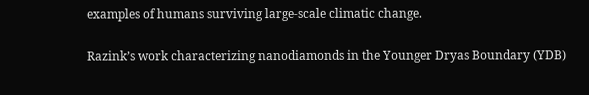examples of humans surviving large-scale climatic change.

Razink’s work characterizing nanodiamonds in the Younger Dryas Boundary (YDB)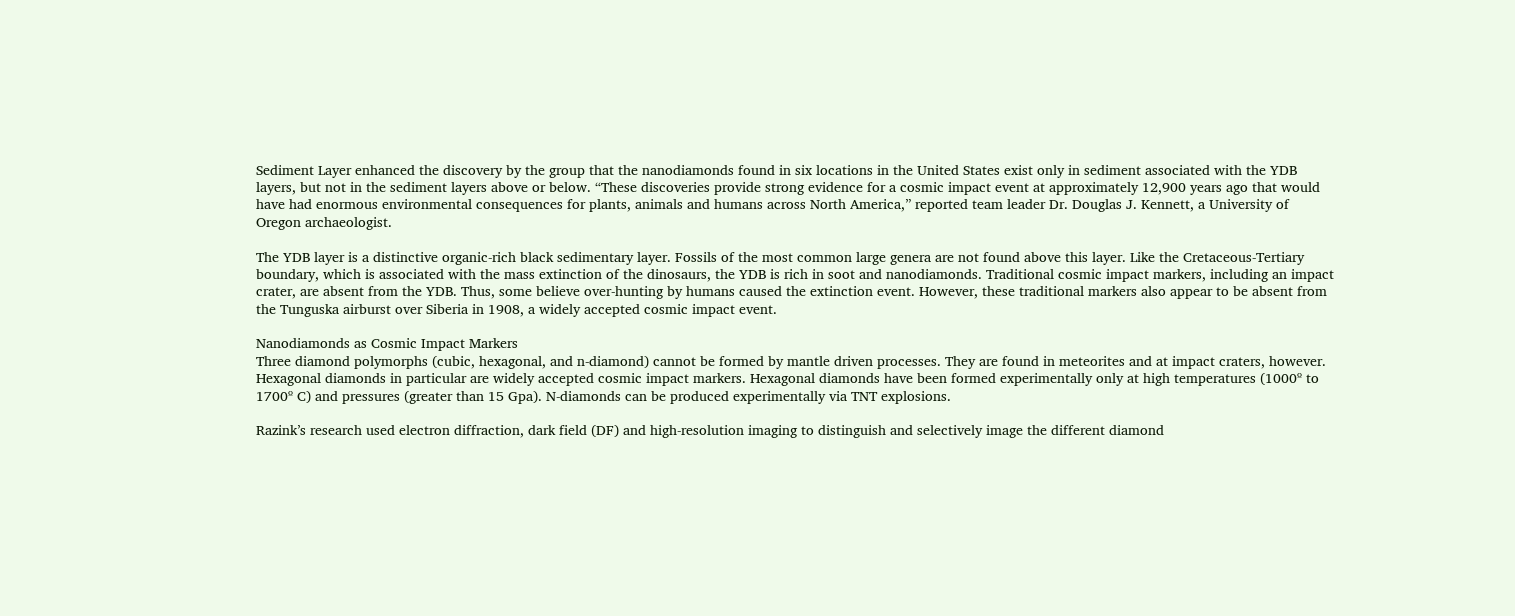Sediment Layer enhanced the discovery by the group that the nanodiamonds found in six locations in the United States exist only in sediment associated with the YDB layers, but not in the sediment layers above or below. “These discoveries provide strong evidence for a cosmic impact event at approximately 12,900 years ago that would have had enormous environmental consequences for plants, animals and humans across North America,” reported team leader Dr. Douglas J. Kennett, a University of Oregon archaeologist.

The YDB layer is a distinctive organic-rich black sedimentary layer. Fossils of the most common large genera are not found above this layer. Like the Cretaceous-Tertiary boundary, which is associated with the mass extinction of the dinosaurs, the YDB is rich in soot and nanodiamonds. Traditional cosmic impact markers, including an impact crater, are absent from the YDB. Thus, some believe over-hunting by humans caused the extinction event. However, these traditional markers also appear to be absent from the Tunguska airburst over Siberia in 1908, a widely accepted cosmic impact event.

Nanodiamonds as Cosmic Impact Markers
Three diamond polymorphs (cubic, hexagonal, and n-diamond) cannot be formed by mantle driven processes. They are found in meteorites and at impact craters, however. Hexagonal diamonds in particular are widely accepted cosmic impact markers. Hexagonal diamonds have been formed experimentally only at high temperatures (1000º to 1700º C) and pressures (greater than 15 Gpa). N-diamonds can be produced experimentally via TNT explosions.

Razink’s research used electron diffraction, dark field (DF) and high-resolution imaging to distinguish and selectively image the different diamond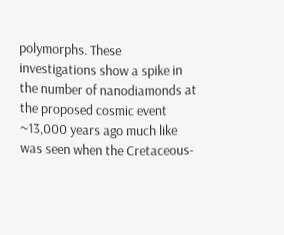polymorphs. These investigations show a spike in the number of nanodiamonds at the proposed cosmic event ~13,000 years ago much like was seen when the Cretaceous-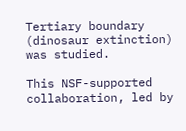Tertiary boundary (dinosaur extinction) was studied.

This NSF-supported collaboration, led by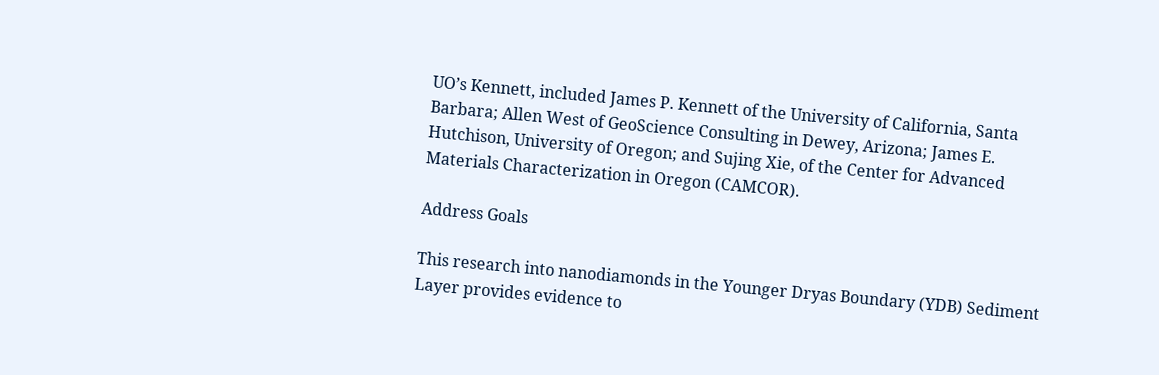UO’s Kennett, included James P. Kennett of the University of California, Santa Barbara; Allen West of GeoScience Consulting in Dewey, Arizona; James E. Hutchison, University of Oregon; and Sujing Xie, of the Center for Advanced Materials Characterization in Oregon (CAMCOR).

Address Goals

This research into nanodiamonds in the Younger Dryas Boundary (YDB) Sediment Layer provides evidence to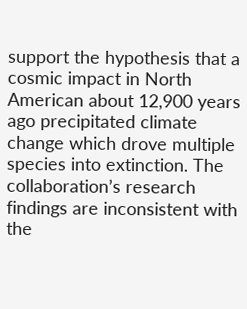support the hypothesis that a cosmic impact in North American about 12,900 years ago precipitated climate change which drove multiple species into extinction. The collaboration’s research findings are inconsistent with the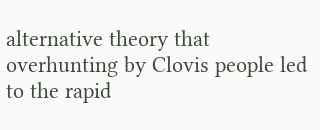alternative theory that overhunting by Clovis people led to the rapid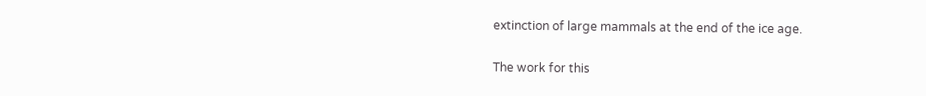extinction of large mammals at the end of the ice age.

The work for this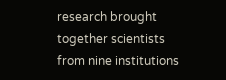research brought together scientists from nine institutions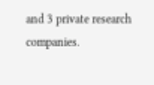and 3 private research companies.